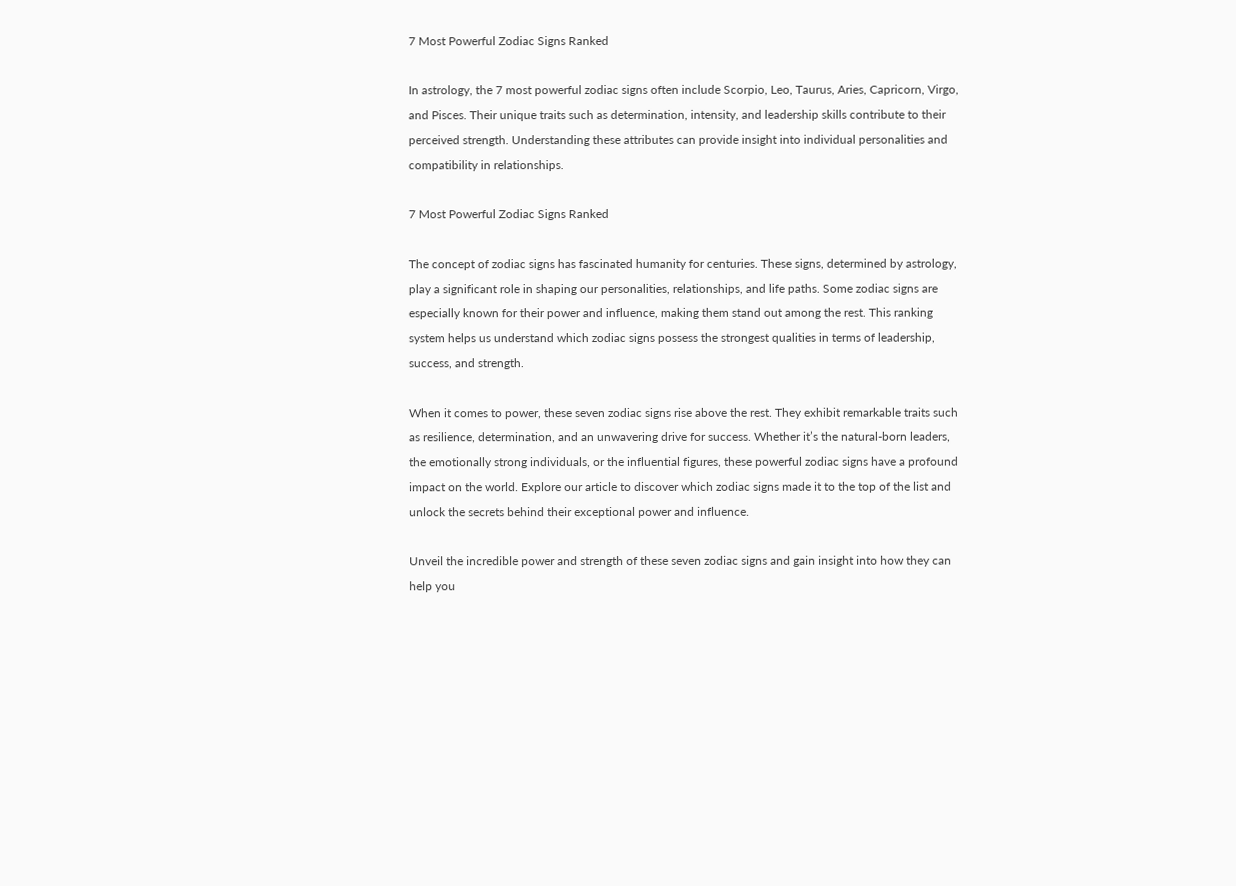7 Most Powerful Zodiac Signs Ranked

In astrology, the 7 most powerful zodiac signs often include Scorpio, Leo, Taurus, Aries, Capricorn, Virgo, and Pisces. Their unique traits such as determination, intensity, and leadership skills contribute to their perceived strength. Understanding these attributes can provide insight into individual personalities and compatibility in relationships.

7 Most Powerful Zodiac Signs Ranked

The concept of zodiac signs has fascinated humanity for centuries. These signs, determined by astrology, play a significant role in shaping our personalities, relationships, and life paths. Some zodiac signs are especially known for their power and influence, making them stand out among the rest. This ranking system helps us understand which zodiac signs possess the strongest qualities in terms of leadership, success, and strength.

When it comes to power, these seven zodiac signs rise above the rest. They exhibit remarkable traits such as resilience, determination, and an unwavering drive for success. Whether it’s the natural-born leaders, the emotionally strong individuals, or the influential figures, these powerful zodiac signs have a profound impact on the world. Explore our article to discover which zodiac signs made it to the top of the list and unlock the secrets behind their exceptional power and influence.

Unveil the incredible power and strength of these seven zodiac signs and gain insight into how they can help you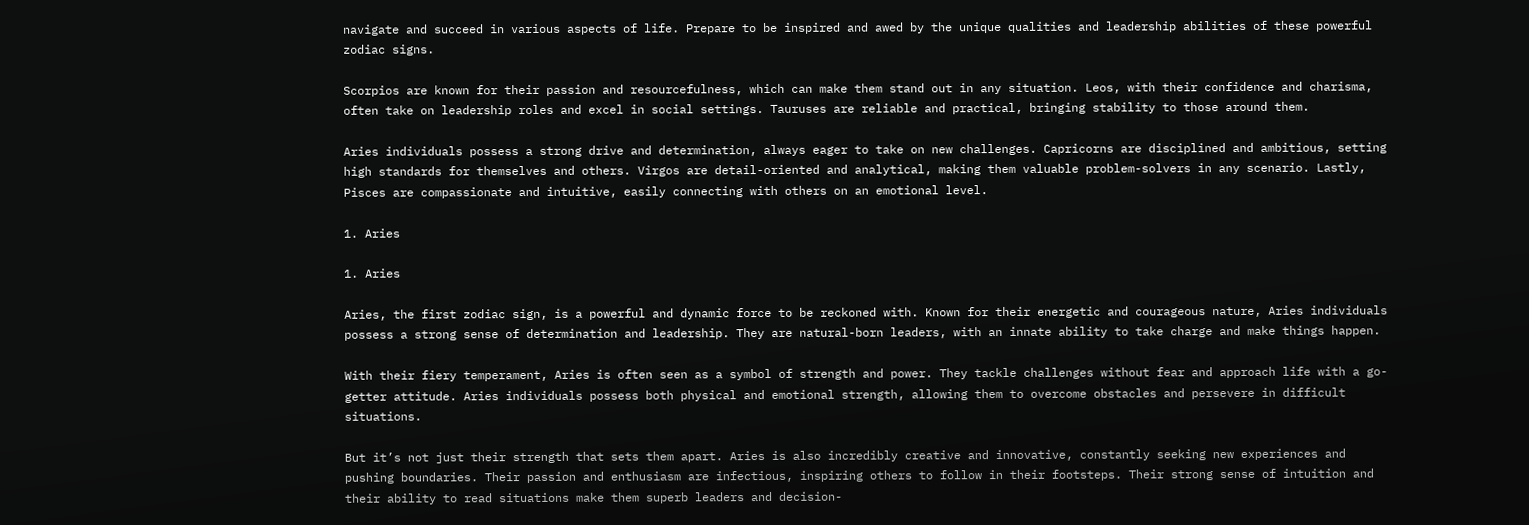navigate and succeed in various aspects of life. Prepare to be inspired and awed by the unique qualities and leadership abilities of these powerful zodiac signs.

Scorpios are known for their passion and resourcefulness, which can make them stand out in any situation. Leos, with their confidence and charisma, often take on leadership roles and excel in social settings. Tauruses are reliable and practical, bringing stability to those around them.

Aries individuals possess a strong drive and determination, always eager to take on new challenges. Capricorns are disciplined and ambitious, setting high standards for themselves and others. Virgos are detail-oriented and analytical, making them valuable problem-solvers in any scenario. Lastly, Pisces are compassionate and intuitive, easily connecting with others on an emotional level.

1. Aries

1. Aries

Aries, the first zodiac sign, is a powerful and dynamic force to be reckoned with. Known for their energetic and courageous nature, Aries individuals possess a strong sense of determination and leadership. They are natural-born leaders, with an innate ability to take charge and make things happen.

With their fiery temperament, Aries is often seen as a symbol of strength and power. They tackle challenges without fear and approach life with a go-getter attitude. Aries individuals possess both physical and emotional strength, allowing them to overcome obstacles and persevere in difficult situations.

But it’s not just their strength that sets them apart. Aries is also incredibly creative and innovative, constantly seeking new experiences and pushing boundaries. Their passion and enthusiasm are infectious, inspiring others to follow in their footsteps. Their strong sense of intuition and their ability to read situations make them superb leaders and decision-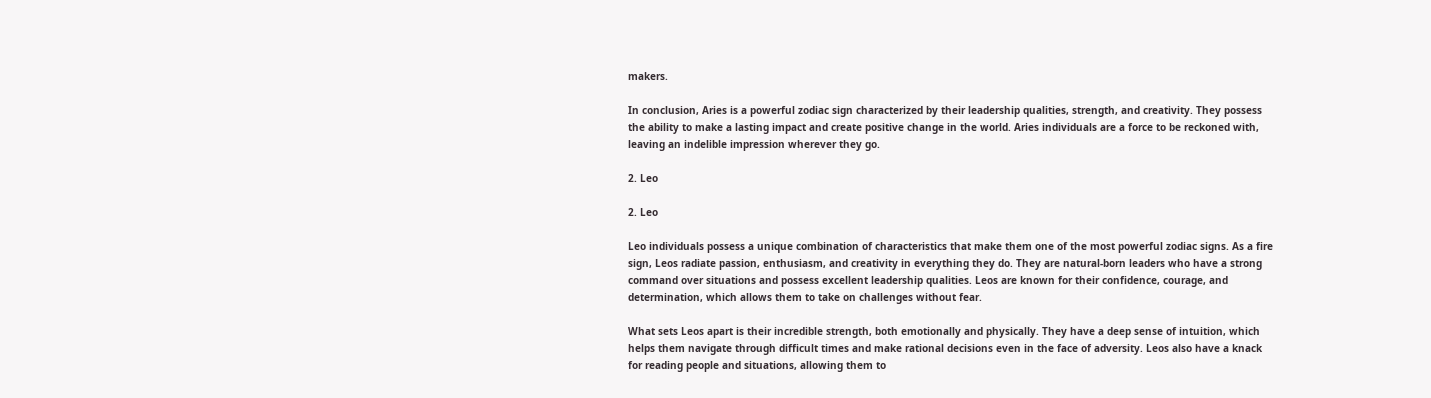makers.

In conclusion, Aries is a powerful zodiac sign characterized by their leadership qualities, strength, and creativity. They possess the ability to make a lasting impact and create positive change in the world. Aries individuals are a force to be reckoned with, leaving an indelible impression wherever they go.

2. Leo

2. Leo

Leo individuals possess a unique combination of characteristics that make them one of the most powerful zodiac signs. As a fire sign, Leos radiate passion, enthusiasm, and creativity in everything they do. They are natural-born leaders who have a strong command over situations and possess excellent leadership qualities. Leos are known for their confidence, courage, and determination, which allows them to take on challenges without fear.

What sets Leos apart is their incredible strength, both emotionally and physically. They have a deep sense of intuition, which helps them navigate through difficult times and make rational decisions even in the face of adversity. Leos also have a knack for reading people and situations, allowing them to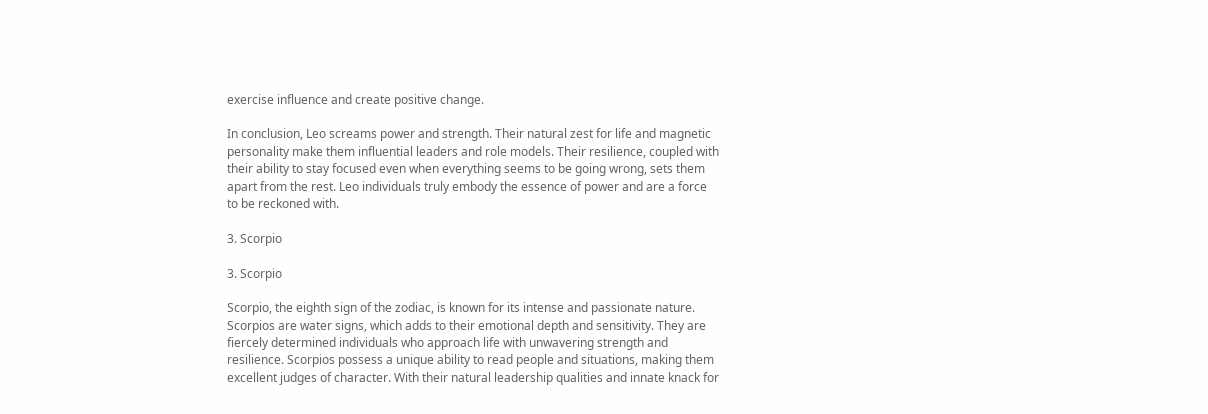exercise influence and create positive change.

In conclusion, Leo screams power and strength. Their natural zest for life and magnetic personality make them influential leaders and role models. Their resilience, coupled with their ability to stay focused even when everything seems to be going wrong, sets them apart from the rest. Leo individuals truly embody the essence of power and are a force to be reckoned with.

3. Scorpio

3. Scorpio

Scorpio, the eighth sign of the zodiac, is known for its intense and passionate nature. Scorpios are water signs, which adds to their emotional depth and sensitivity. They are fiercely determined individuals who approach life with unwavering strength and resilience. Scorpios possess a unique ability to read people and situations, making them excellent judges of character. With their natural leadership qualities and innate knack for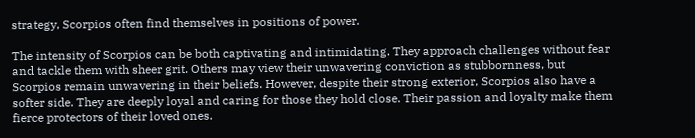strategy, Scorpios often find themselves in positions of power.

The intensity of Scorpios can be both captivating and intimidating. They approach challenges without fear and tackle them with sheer grit. Others may view their unwavering conviction as stubbornness, but Scorpios remain unwavering in their beliefs. However, despite their strong exterior, Scorpios also have a softer side. They are deeply loyal and caring for those they hold close. Their passion and loyalty make them fierce protectors of their loved ones.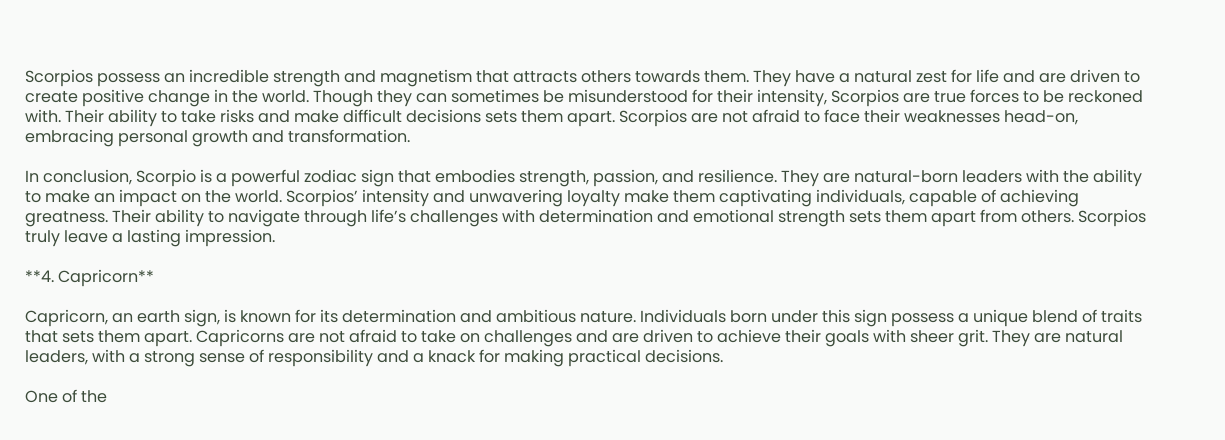Scorpios possess an incredible strength and magnetism that attracts others towards them. They have a natural zest for life and are driven to create positive change in the world. Though they can sometimes be misunderstood for their intensity, Scorpios are true forces to be reckoned with. Their ability to take risks and make difficult decisions sets them apart. Scorpios are not afraid to face their weaknesses head-on, embracing personal growth and transformation.

In conclusion, Scorpio is a powerful zodiac sign that embodies strength, passion, and resilience. They are natural-born leaders with the ability to make an impact on the world. Scorpios’ intensity and unwavering loyalty make them captivating individuals, capable of achieving greatness. Their ability to navigate through life’s challenges with determination and emotional strength sets them apart from others. Scorpios truly leave a lasting impression.

**4. Capricorn**

Capricorn, an earth sign, is known for its determination and ambitious nature. Individuals born under this sign possess a unique blend of traits that sets them apart. Capricorns are not afraid to take on challenges and are driven to achieve their goals with sheer grit. They are natural leaders, with a strong sense of responsibility and a knack for making practical decisions.

One of the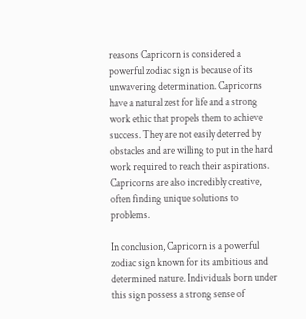reasons Capricorn is considered a powerful zodiac sign is because of its unwavering determination. Capricorns have a natural zest for life and a strong work ethic that propels them to achieve success. They are not easily deterred by obstacles and are willing to put in the hard work required to reach their aspirations. Capricorns are also incredibly creative, often finding unique solutions to problems.

In conclusion, Capricorn is a powerful zodiac sign known for its ambitious and determined nature. Individuals born under this sign possess a strong sense of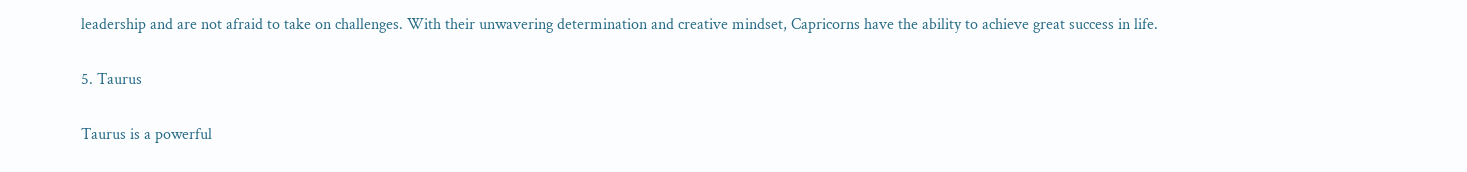leadership and are not afraid to take on challenges. With their unwavering determination and creative mindset, Capricorns have the ability to achieve great success in life.

5. Taurus

Taurus is a powerful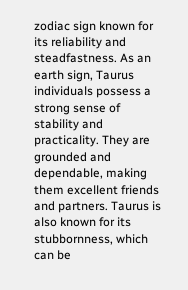zodiac sign known for its reliability and steadfastness. As an earth sign, Taurus individuals possess a strong sense of stability and practicality. They are grounded and dependable, making them excellent friends and partners. Taurus is also known for its stubbornness, which can be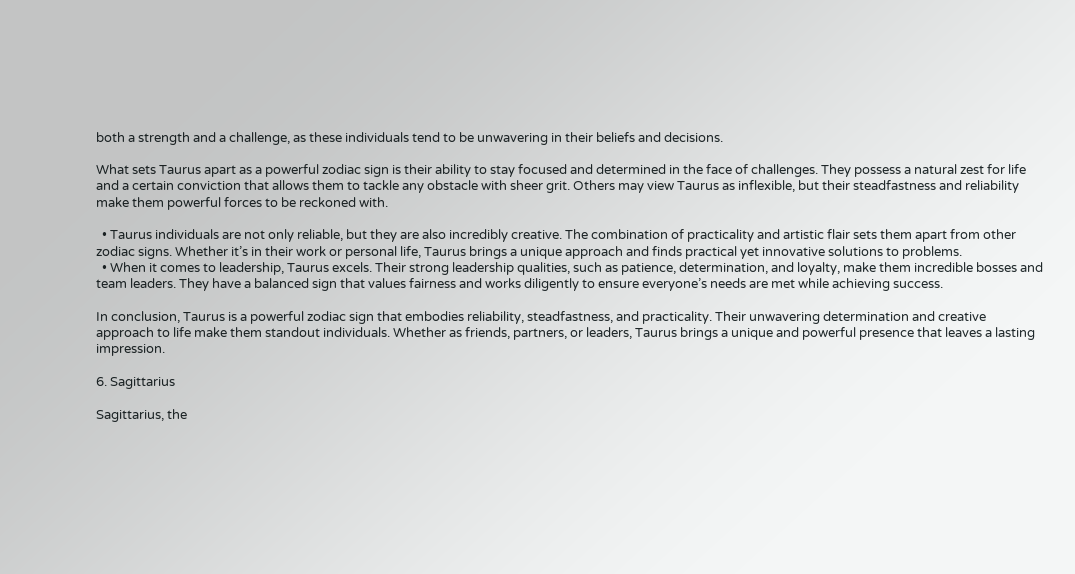both a strength and a challenge, as these individuals tend to be unwavering in their beliefs and decisions.

What sets Taurus apart as a powerful zodiac sign is their ability to stay focused and determined in the face of challenges. They possess a natural zest for life and a certain conviction that allows them to tackle any obstacle with sheer grit. Others may view Taurus as inflexible, but their steadfastness and reliability make them powerful forces to be reckoned with.

  • Taurus individuals are not only reliable, but they are also incredibly creative. The combination of practicality and artistic flair sets them apart from other zodiac signs. Whether it’s in their work or personal life, Taurus brings a unique approach and finds practical yet innovative solutions to problems.
  • When it comes to leadership, Taurus excels. Their strong leadership qualities, such as patience, determination, and loyalty, make them incredible bosses and team leaders. They have a balanced sign that values fairness and works diligently to ensure everyone’s needs are met while achieving success.

In conclusion, Taurus is a powerful zodiac sign that embodies reliability, steadfastness, and practicality. Their unwavering determination and creative approach to life make them standout individuals. Whether as friends, partners, or leaders, Taurus brings a unique and powerful presence that leaves a lasting impression.

6. Sagittarius

Sagittarius, the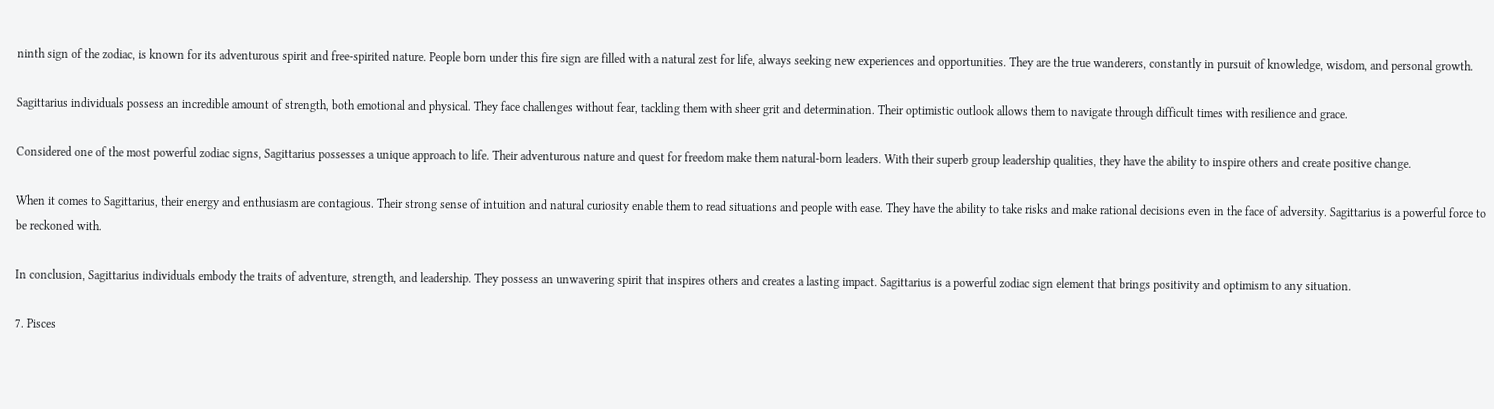ninth sign of the zodiac, is known for its adventurous spirit and free-spirited nature. People born under this fire sign are filled with a natural zest for life, always seeking new experiences and opportunities. They are the true wanderers, constantly in pursuit of knowledge, wisdom, and personal growth.

Sagittarius individuals possess an incredible amount of strength, both emotional and physical. They face challenges without fear, tackling them with sheer grit and determination. Their optimistic outlook allows them to navigate through difficult times with resilience and grace.

Considered one of the most powerful zodiac signs, Sagittarius possesses a unique approach to life. Their adventurous nature and quest for freedom make them natural-born leaders. With their superb group leadership qualities, they have the ability to inspire others and create positive change.

When it comes to Sagittarius, their energy and enthusiasm are contagious. Their strong sense of intuition and natural curiosity enable them to read situations and people with ease. They have the ability to take risks and make rational decisions even in the face of adversity. Sagittarius is a powerful force to be reckoned with.

In conclusion, Sagittarius individuals embody the traits of adventure, strength, and leadership. They possess an unwavering spirit that inspires others and creates a lasting impact. Sagittarius is a powerful zodiac sign element that brings positivity and optimism to any situation.

7. Pisces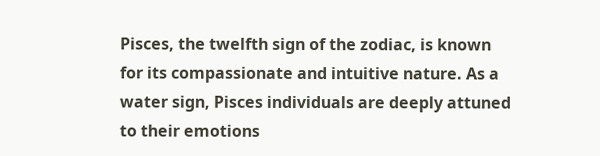Pisces, the twelfth sign of the zodiac, is known for its compassionate and intuitive nature. As a water sign, Pisces individuals are deeply attuned to their emotions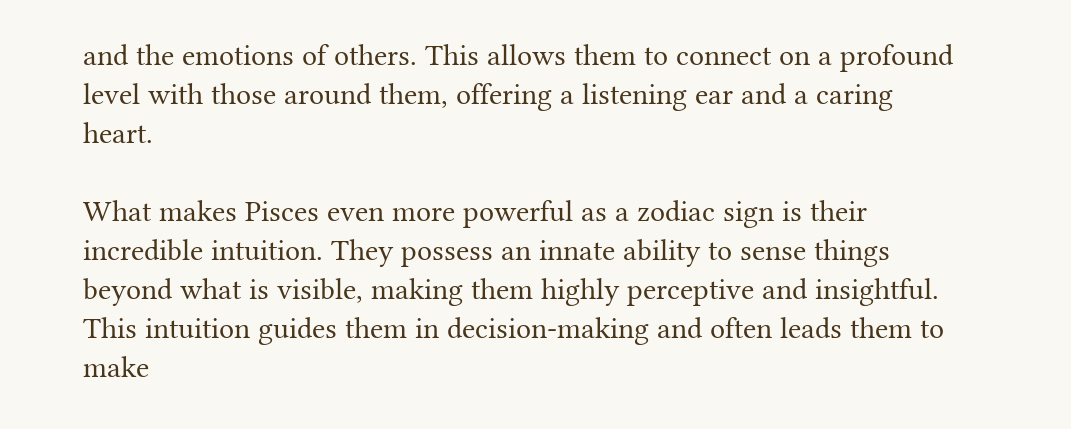and the emotions of others. This allows them to connect on a profound level with those around them, offering a listening ear and a caring heart.

What makes Pisces even more powerful as a zodiac sign is their incredible intuition. They possess an innate ability to sense things beyond what is visible, making them highly perceptive and insightful. This intuition guides them in decision-making and often leads them to make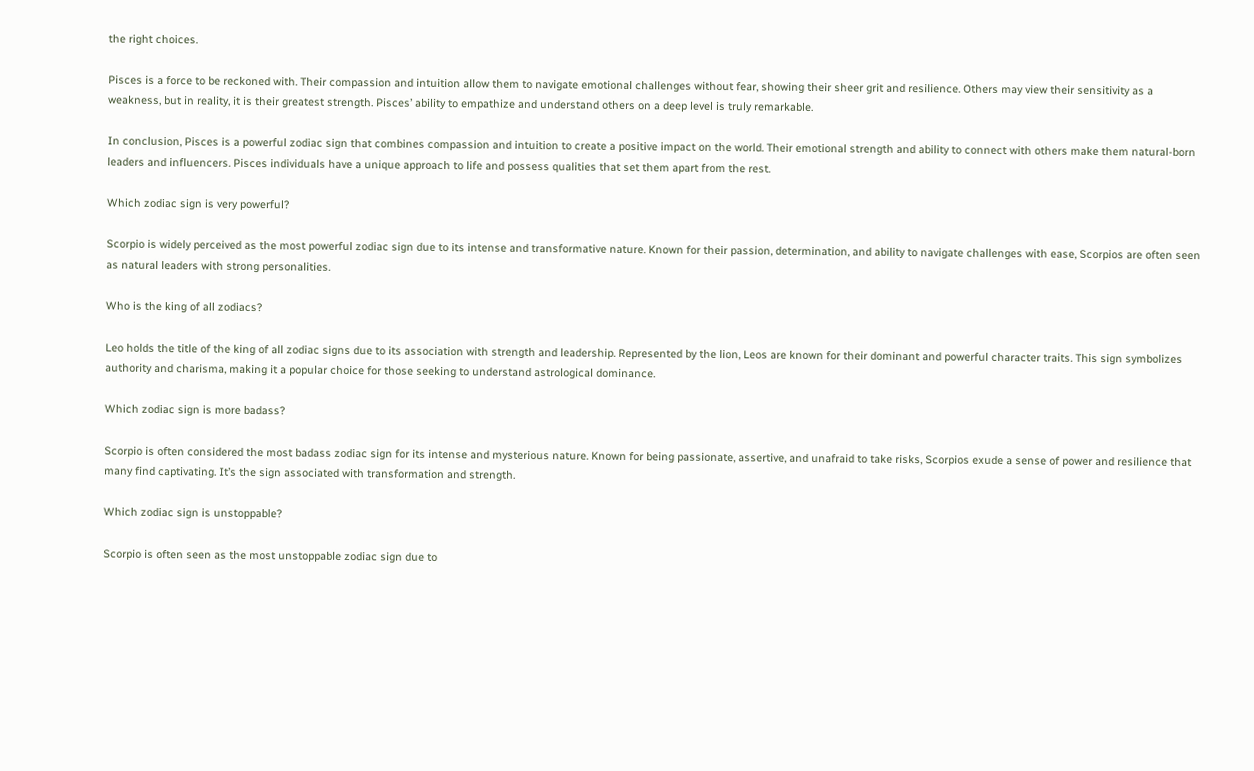the right choices.

Pisces is a force to be reckoned with. Their compassion and intuition allow them to navigate emotional challenges without fear, showing their sheer grit and resilience. Others may view their sensitivity as a weakness, but in reality, it is their greatest strength. Pisces’ ability to empathize and understand others on a deep level is truly remarkable.

In conclusion, Pisces is a powerful zodiac sign that combines compassion and intuition to create a positive impact on the world. Their emotional strength and ability to connect with others make them natural-born leaders and influencers. Pisces individuals have a unique approach to life and possess qualities that set them apart from the rest.

Which zodiac sign is very powerful?

Scorpio is widely perceived as the most powerful zodiac sign due to its intense and transformative nature. Known for their passion, determination, and ability to navigate challenges with ease, Scorpios are often seen as natural leaders with strong personalities.

Who is the king of all zodiacs?

Leo holds the title of the king of all zodiac signs due to its association with strength and leadership. Represented by the lion, Leos are known for their dominant and powerful character traits. This sign symbolizes authority and charisma, making it a popular choice for those seeking to understand astrological dominance.

Which zodiac sign is more badass?

Scorpio is often considered the most badass zodiac sign for its intense and mysterious nature. Known for being passionate, assertive, and unafraid to take risks, Scorpios exude a sense of power and resilience that many find captivating. It’s the sign associated with transformation and strength.

Which zodiac sign is unstoppable?

Scorpio is often seen as the most unstoppable zodiac sign due to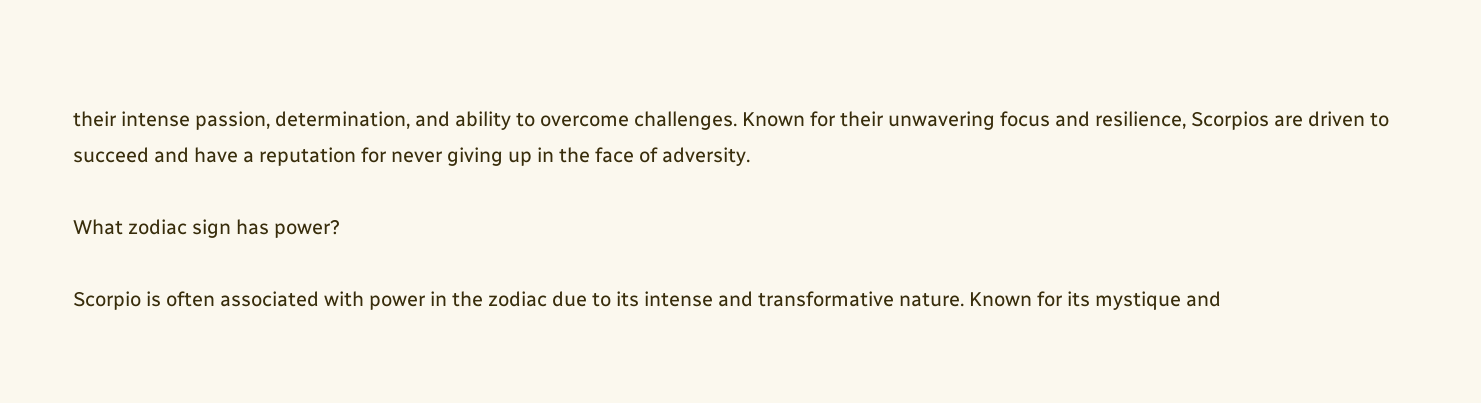their intense passion, determination, and ability to overcome challenges. Known for their unwavering focus and resilience, Scorpios are driven to succeed and have a reputation for never giving up in the face of adversity.

What zodiac sign has power?

Scorpio is often associated with power in the zodiac due to its intense and transformative nature. Known for its mystique and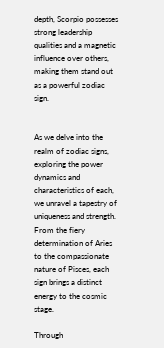depth, Scorpio possesses strong leadership qualities and a magnetic influence over others, making them stand out as a powerful zodiac sign.


As we delve into the realm of zodiac signs, exploring the power dynamics and characteristics of each, we unravel a tapestry of uniqueness and strength. From the fiery determination of Aries to the compassionate nature of Pisces, each sign brings a distinct energy to the cosmic stage.

Through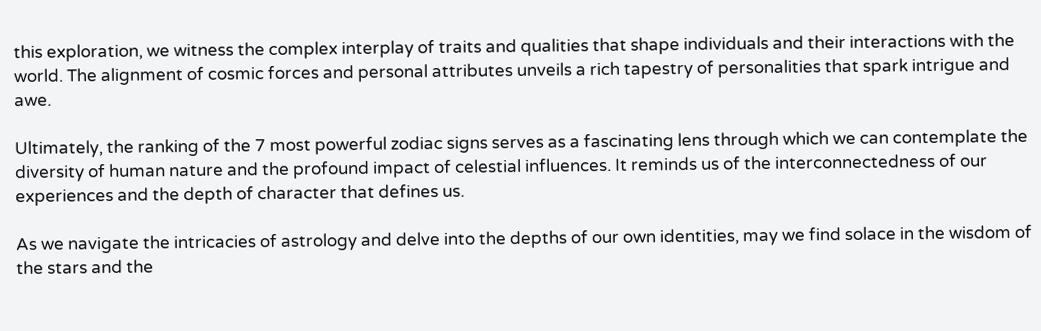this exploration, we witness the complex interplay of traits and qualities that shape individuals and their interactions with the world. The alignment of cosmic forces and personal attributes unveils a rich tapestry of personalities that spark intrigue and awe.

Ultimately, the ranking of the 7 most powerful zodiac signs serves as a fascinating lens through which we can contemplate the diversity of human nature and the profound impact of celestial influences. It reminds us of the interconnectedness of our experiences and the depth of character that defines us.

As we navigate the intricacies of astrology and delve into the depths of our own identities, may we find solace in the wisdom of the stars and the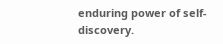enduring power of self-discovery.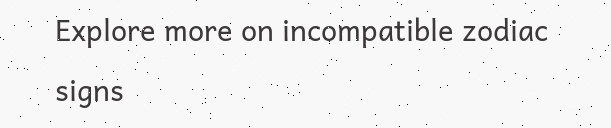Explore more on incompatible zodiac signs